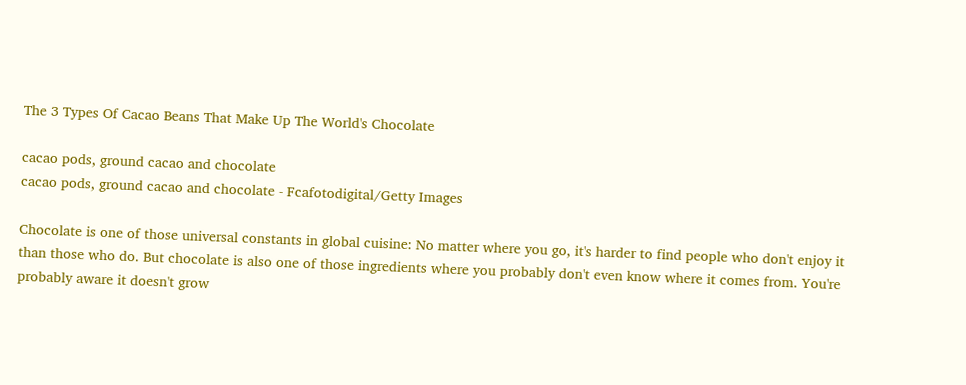The 3 Types Of Cacao Beans That Make Up The World's Chocolate

cacao pods, ground cacao and chocolate
cacao pods, ground cacao and chocolate - Fcafotodigital/Getty Images

Chocolate is one of those universal constants in global cuisine: No matter where you go, it's harder to find people who don't enjoy it than those who do. But chocolate is also one of those ingredients where you probably don't even know where it comes from. You're probably aware it doesn't grow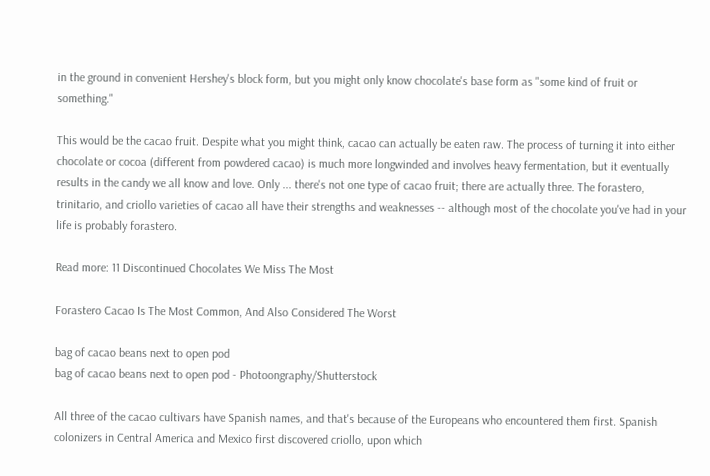in the ground in convenient Hershey's block form, but you might only know chocolate's base form as "some kind of fruit or something."

This would be the cacao fruit. Despite what you might think, cacao can actually be eaten raw. The process of turning it into either chocolate or cocoa (different from powdered cacao) is much more longwinded and involves heavy fermentation, but it eventually results in the candy we all know and love. Only ... there's not one type of cacao fruit; there are actually three. The forastero, trinitario, and criollo varieties of cacao all have their strengths and weaknesses -- although most of the chocolate you've had in your life is probably forastero.

Read more: 11 Discontinued Chocolates We Miss The Most

Forastero Cacao Is The Most Common, And Also Considered The Worst

bag of cacao beans next to open pod
bag of cacao beans next to open pod - Photoongraphy/Shutterstock

All three of the cacao cultivars have Spanish names, and that's because of the Europeans who encountered them first. Spanish colonizers in Central America and Mexico first discovered criollo, upon which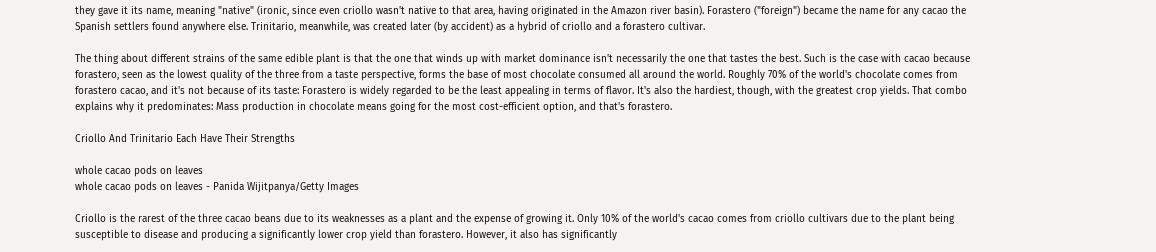they gave it its name, meaning "native" (ironic, since even criollo wasn't native to that area, having originated in the Amazon river basin). Forastero ("foreign") became the name for any cacao the Spanish settlers found anywhere else. Trinitario, meanwhile, was created later (by accident) as a hybrid of criollo and a forastero cultivar.

The thing about different strains of the same edible plant is that the one that winds up with market dominance isn't necessarily the one that tastes the best. Such is the case with cacao because forastero, seen as the lowest quality of the three from a taste perspective, forms the base of most chocolate consumed all around the world. Roughly 70% of the world's chocolate comes from forastero cacao, and it's not because of its taste: Forastero is widely regarded to be the least appealing in terms of flavor. It's also the hardiest, though, with the greatest crop yields. That combo explains why it predominates: Mass production in chocolate means going for the most cost-efficient option, and that's forastero.

Criollo And Trinitario Each Have Their Strengths

whole cacao pods on leaves
whole cacao pods on leaves - Panida Wijitpanya/Getty Images

Criollo is the rarest of the three cacao beans due to its weaknesses as a plant and the expense of growing it. Only 10% of the world's cacao comes from criollo cultivars due to the plant being susceptible to disease and producing a significantly lower crop yield than forastero. However, it also has significantly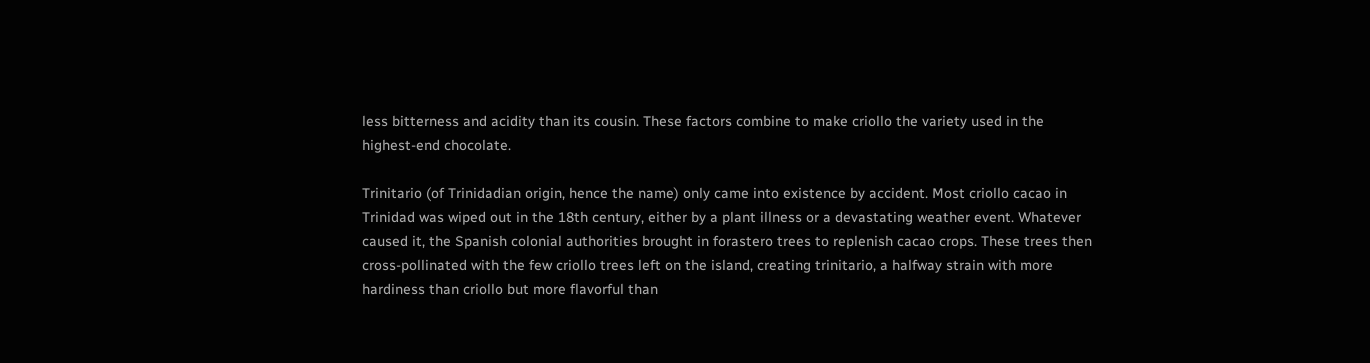less bitterness and acidity than its cousin. These factors combine to make criollo the variety used in the highest-end chocolate.

Trinitario (of Trinidadian origin, hence the name) only came into existence by accident. Most criollo cacao in Trinidad was wiped out in the 18th century, either by a plant illness or a devastating weather event. Whatever caused it, the Spanish colonial authorities brought in forastero trees to replenish cacao crops. These trees then cross-pollinated with the few criollo trees left on the island, creating trinitario, a halfway strain with more hardiness than criollo but more flavorful than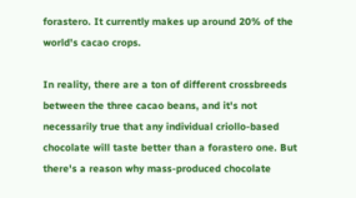forastero. It currently makes up around 20% of the world's cacao crops.

In reality, there are a ton of different crossbreeds between the three cacao beans, and it's not necessarily true that any individual criollo-based chocolate will taste better than a forastero one. But there's a reason why mass-produced chocolate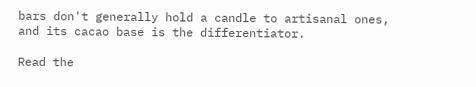bars don't generally hold a candle to artisanal ones, and its cacao base is the differentiator.

Read the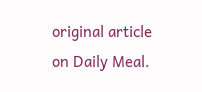original article on Daily Meal.